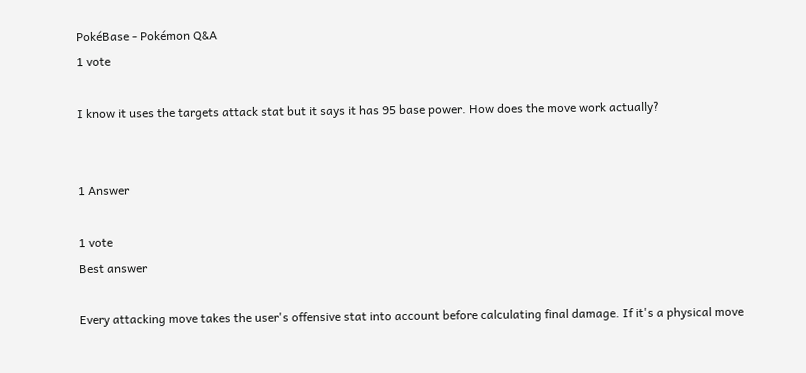PokéBase - Pokémon Q&A
1 vote

I know it uses the targets attack stat but it says it has 95 base power. How does the move work actually?


1 Answer

1 vote
Best answer

Every attacking move takes the user's offensive stat into account before calculating final damage. If it's a physical move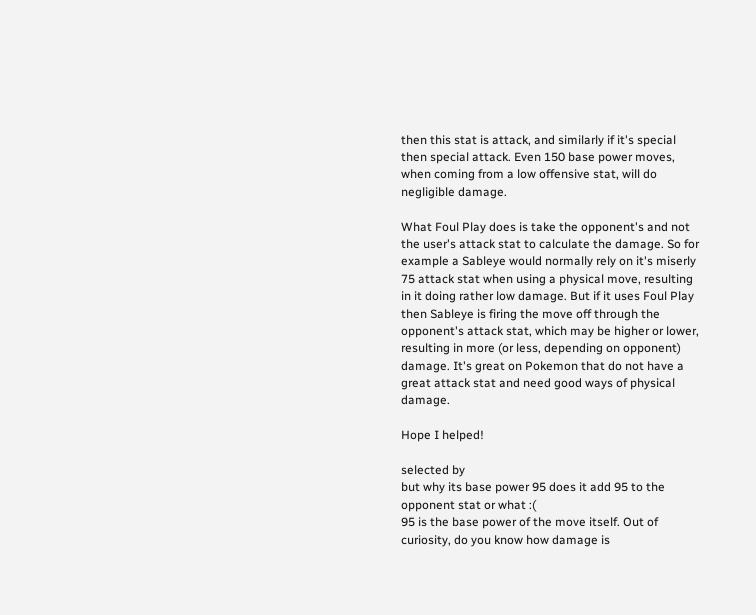then this stat is attack, and similarly if it's special then special attack. Even 150 base power moves, when coming from a low offensive stat, will do negligible damage.

What Foul Play does is take the opponent's and not the user's attack stat to calculate the damage. So for example a Sableye would normally rely on it's miserly 75 attack stat when using a physical move, resulting in it doing rather low damage. But if it uses Foul Play then Sableye is firing the move off through the opponent's attack stat, which may be higher or lower, resulting in more (or less, depending on opponent) damage. It's great on Pokemon that do not have a great attack stat and need good ways of physical damage.

Hope I helped!

selected by
but why its base power 95 does it add 95 to the opponent stat or what :(
95 is the base power of the move itself. Out of curiosity, do you know how damage is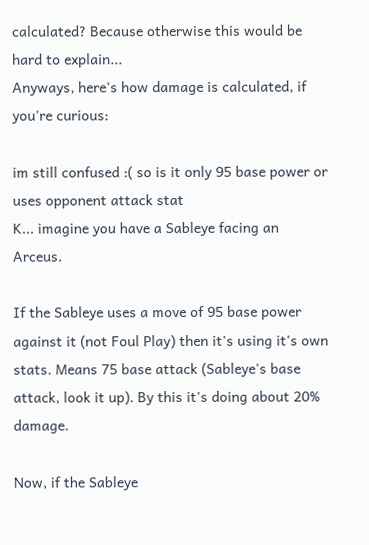calculated? Because otherwise this would be hard to explain...
Anyways, here's how damage is calculated, if you're curious:

im still confused :( so is it only 95 base power or uses opponent attack stat
K... imagine you have a Sableye facing an Arceus.

If the Sableye uses a move of 95 base power against it (not Foul Play) then it's using it's own stats. Means 75 base attack (Sableye's base attack, look it up). By this it's doing about 20% damage.

Now, if the Sableye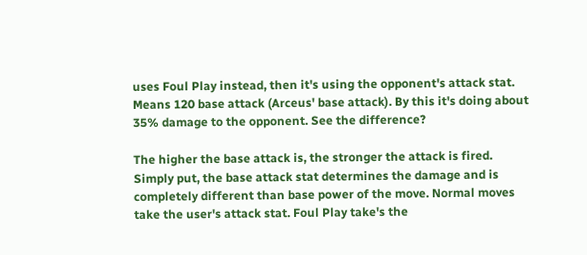uses Foul Play instead, then it's using the opponent's attack stat. Means 120 base attack (Arceus' base attack). By this it's doing about 35% damage to the opponent. See the difference?

The higher the base attack is, the stronger the attack is fired. Simply put, the base attack stat determines the damage and is completely different than base power of the move. Normal moves take the user's attack stat. Foul Play take's the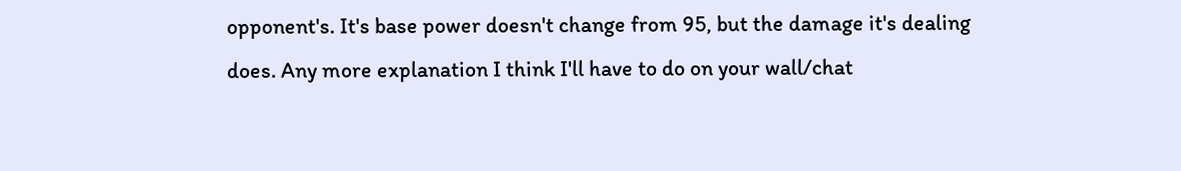opponent's. It's base power doesn't change from 95, but the damage it's dealing does. Any more explanation I think I'll have to do on your wall/chat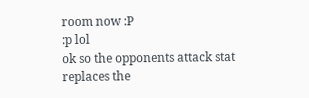room now :P
:p lol
ok so the opponents attack stat replaces the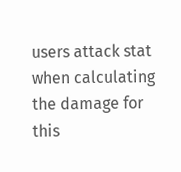users attack stat when calculating the damage for this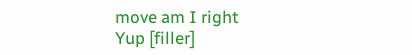move am I right
Yup [filler]